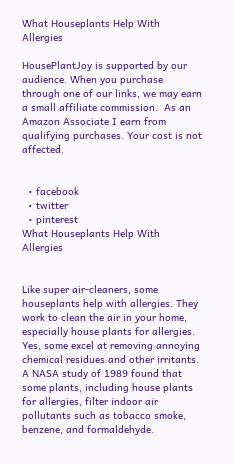What Houseplants Help With Allergies

HousePlantJoy is supported by our audience. When you purchase through one of our links, we may earn a small affiliate commission.  As an Amazon Associate I earn from qualifying purchases. Your cost is not affected.


  • facebook
  • twitter
  • pinterest
What Houseplants Help With Allergies


Like super air-cleaners, some houseplants help with allergies. They work to clean the air in your home, especially house plants for allergies. Yes, some excel at removing annoying chemical residues and other irritants. A NASA study of 1989 found that some plants, including house plants for allergies, filter indoor air pollutants such as tobacco smoke, benzene, and formaldehyde.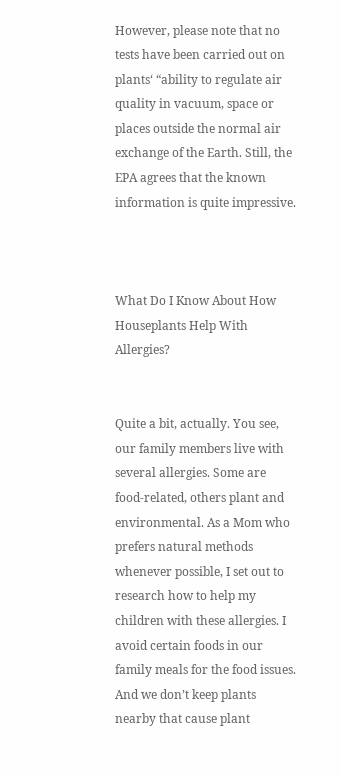However, please note that no tests have been carried out on plants‘ “ability to regulate air quality in vacuum, space or places outside the normal air exchange of the Earth. Still, the EPA agrees that the known information is quite impressive.



What Do I Know About How Houseplants Help With Allergies?


Quite a bit, actually. You see, our family members live with several allergies. Some are food-related, others plant and environmental. As a Mom who prefers natural methods whenever possible, I set out to research how to help my children with these allergies. I avoid certain foods in our family meals for the food issues. And we don’t keep plants nearby that cause plant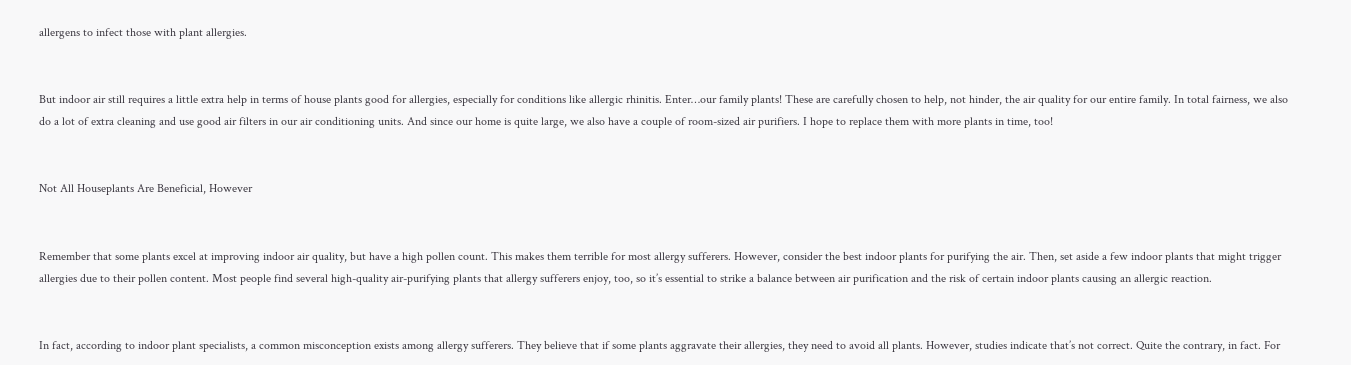allergens to infect those with plant allergies.


But indoor air still requires a little extra help in terms of house plants good for allergies, especially for conditions like allergic rhinitis. Enter…our family plants! These are carefully chosen to help, not hinder, the air quality for our entire family. In total fairness, we also do a lot of extra cleaning and use good air filters in our air conditioning units. And since our home is quite large, we also have a couple of room-sized air purifiers. I hope to replace them with more plants in time, too!


Not All Houseplants Are Beneficial, However


Remember that some plants excel at improving indoor air quality, but have a high pollen count. This makes them terrible for most allergy sufferers. However, consider the best indoor plants for purifying the air. Then, set aside a few indoor plants that might trigger allergies due to their pollen content. Most people find several high-quality air-purifying plants that allergy sufferers enjoy, too, so it’s essential to strike a balance between air purification and the risk of certain indoor plants causing an allergic reaction.


In fact, according to indoor plant specialists, a common misconception exists among allergy sufferers. They believe that if some plants aggravate their allergies, they need to avoid all plants. However, studies indicate that’s not correct. Quite the contrary, in fact. For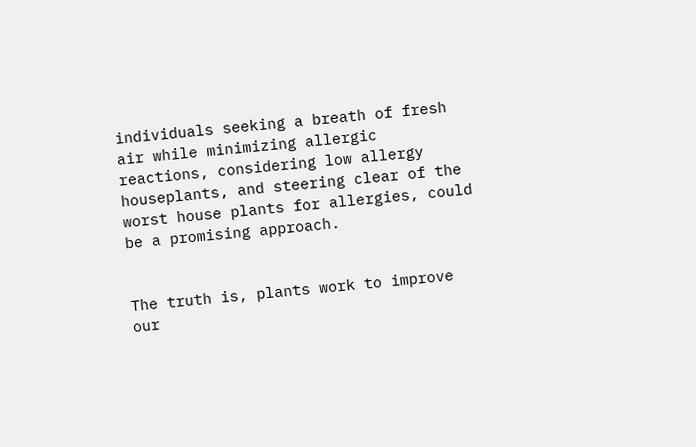individuals seeking a breath of fresh air while minimizing allergic reactions, considering low allergy houseplants, and steering clear of the worst house plants for allergies, could be a promising approach.


The truth is, plants work to improve our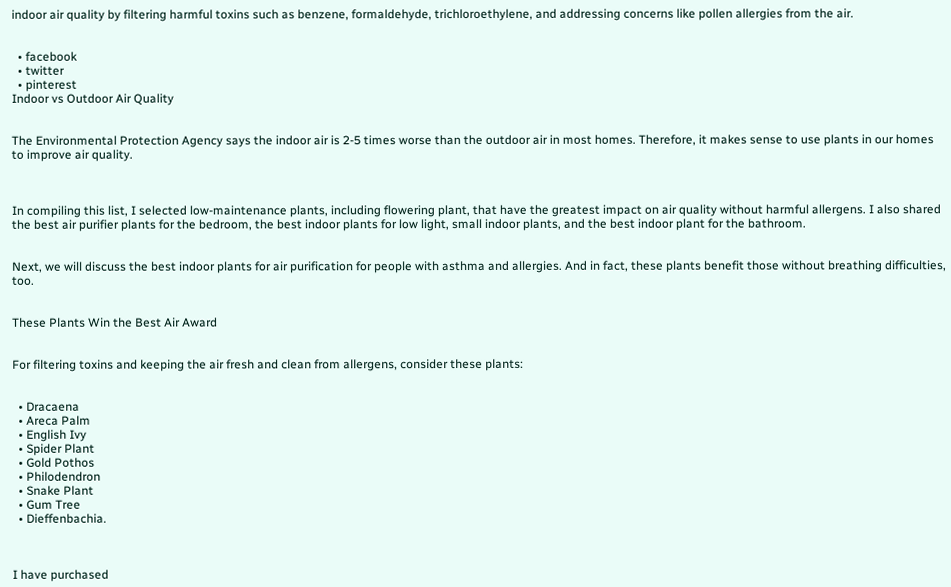indoor air quality by filtering harmful toxins such as benzene, formaldehyde, trichloroethylene, and addressing concerns like pollen allergies from the air.


  • facebook
  • twitter
  • pinterest
Indoor vs Outdoor Air Quality


The Environmental Protection Agency says the indoor air is 2-5 times worse than the outdoor air in most homes. Therefore, it makes sense to use plants in our homes to improve air quality.



In compiling this list, I selected low-maintenance plants, including flowering plant, that have the greatest impact on air quality without harmful allergens. I also shared the best air purifier plants for the bedroom, the best indoor plants for low light, small indoor plants, and the best indoor plant for the bathroom.


Next, we will discuss the best indoor plants for air purification for people with asthma and allergies. And in fact, these plants benefit those without breathing difficulties, too.


These Plants Win the Best Air Award


For filtering toxins and keeping the air fresh and clean from allergens, consider these plants:


  • Dracaena
  • Areca Palm
  • English Ivy
  • Spider Plant
  • Gold Pothos
  • Philodendron
  • Snake Plant
  • Gum Tree
  • Dieffenbachia.



I have purchased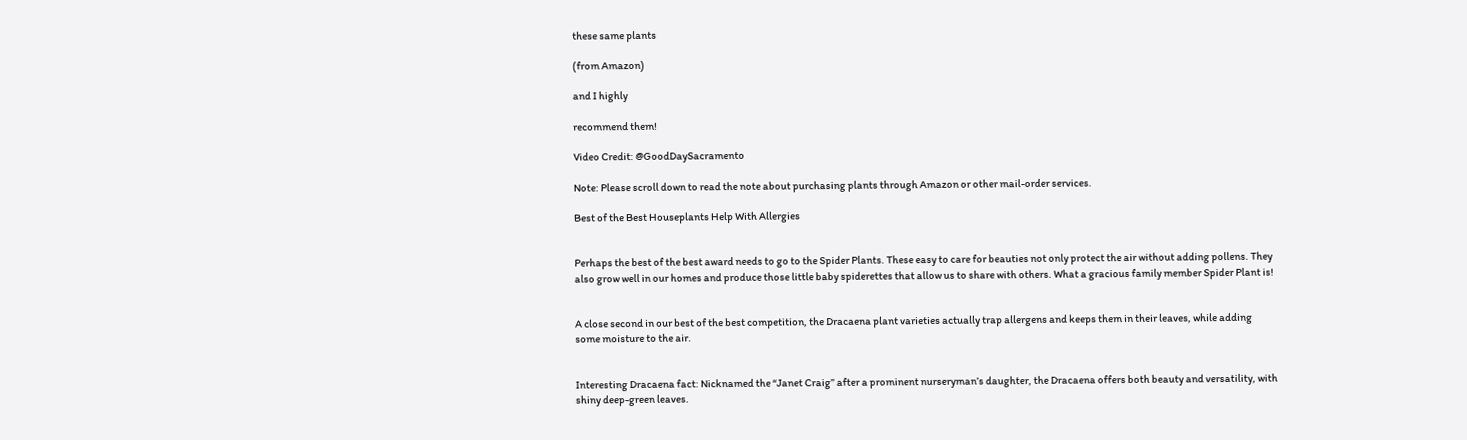these same plants

(from Amazon)

and I highly

recommend them!

Video Credit: @GoodDaySacramento

Note: Please scroll down to read the note about purchasing plants through Amazon or other mail-order services.

Best of the Best Houseplants Help With Allergies


Perhaps the best of the best award needs to go to the Spider Plants. These easy to care for beauties not only protect the air without adding pollens. They also grow well in our homes and produce those little baby spiderettes that allow us to share with others. What a gracious family member Spider Plant is!


A close second in our best of the best competition, the Dracaena plant varieties actually trap allergens and keeps them in their leaves, while adding some moisture to the air.


Interesting Dracaena fact: Nicknamed the “Janet Craig” after a prominent nurseryman’s daughter, the Dracaena offers both beauty and versatility, with shiny deep-green leaves.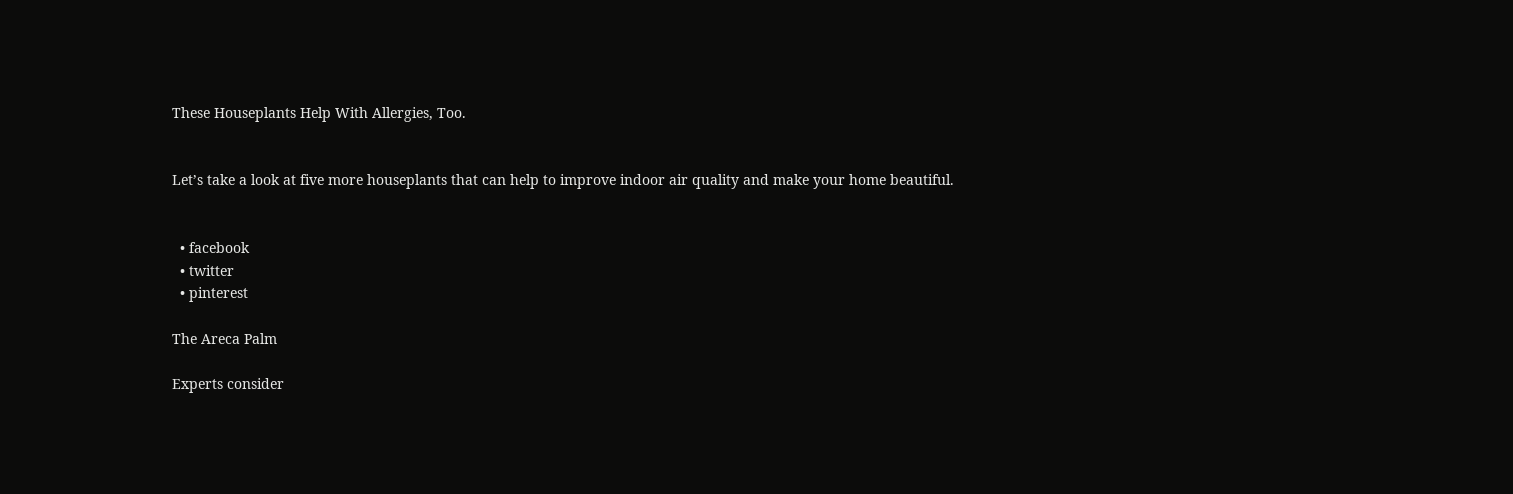These Houseplants Help With Allergies, Too.


Let’s take a look at five more houseplants that can help to improve indoor air quality and make your home beautiful.


  • facebook
  • twitter
  • pinterest

The Areca Palm

Experts consider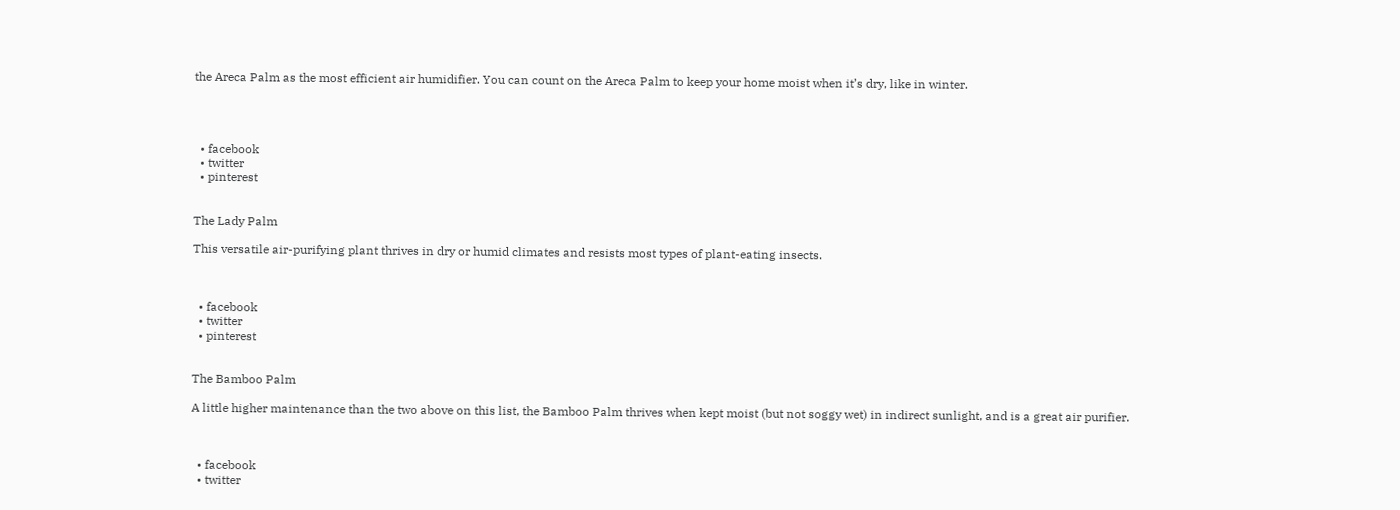the Areca Palm as the most efficient air humidifier. You can count on the Areca Palm to keep your home moist when it’s dry, like in winter.




  • facebook
  • twitter
  • pinterest


The Lady Palm

This versatile air-purifying plant thrives in dry or humid climates and resists most types of plant-eating insects.



  • facebook
  • twitter
  • pinterest


The Bamboo Palm

A little higher maintenance than the two above on this list, the Bamboo Palm thrives when kept moist (but not soggy wet) in indirect sunlight, and is a great air purifier.



  • facebook
  • twitter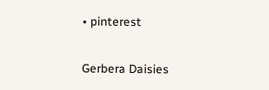• pinterest

Gerbera Daisies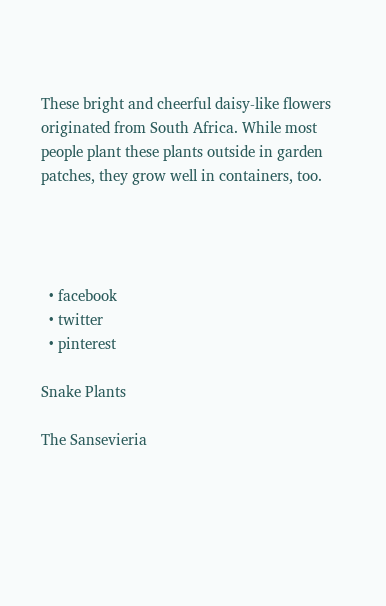These bright and cheerful daisy-like flowers originated from South Africa. While most people plant these plants outside in garden patches, they grow well in containers, too.




  • facebook
  • twitter
  • pinterest

Snake Plants

The Sansevieria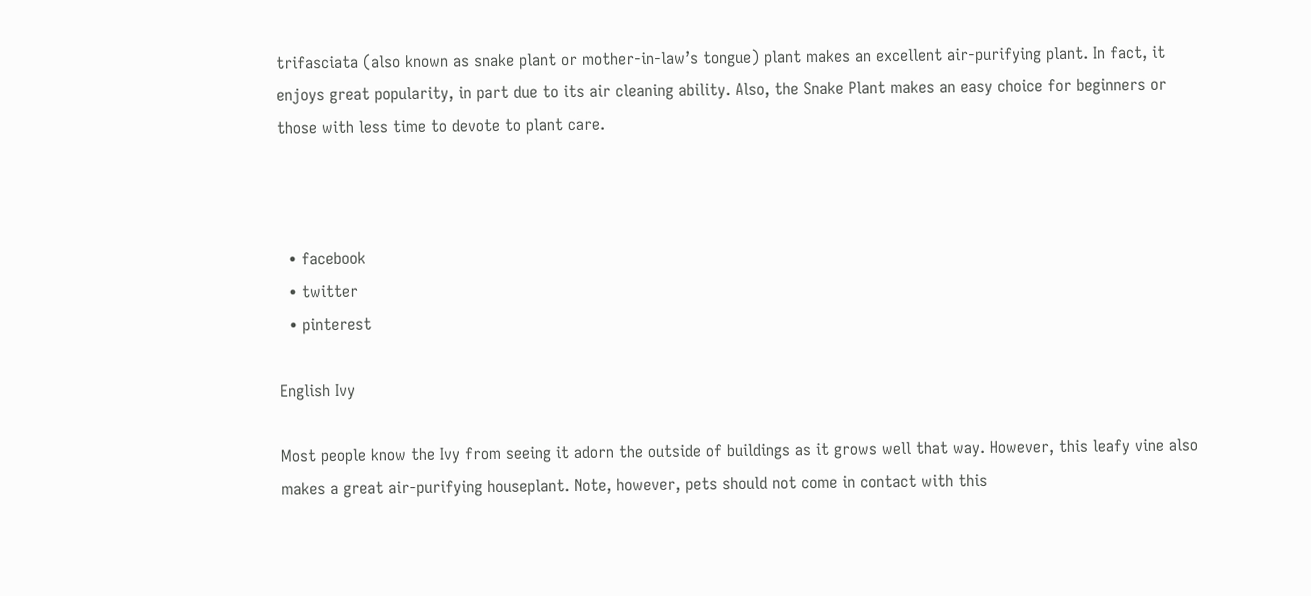trifasciata (also known as snake plant or mother-in-law’s tongue) plant makes an excellent air-purifying plant. In fact, it enjoys great popularity, in part due to its air cleaning ability. Also, the Snake Plant makes an easy choice for beginners or those with less time to devote to plant care.



  • facebook
  • twitter
  • pinterest

English Ivy

Most people know the Ivy from seeing it adorn the outside of buildings as it grows well that way. However, this leafy vine also makes a great air-purifying houseplant. Note, however, pets should not come in contact with this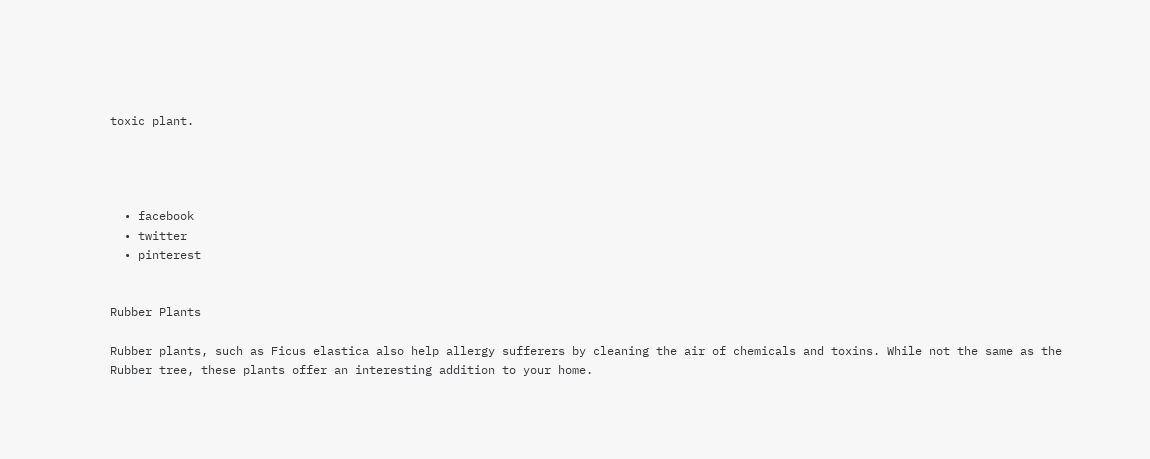toxic plant.




  • facebook
  • twitter
  • pinterest


Rubber Plants

Rubber plants, such as Ficus elastica also help allergy sufferers by cleaning the air of chemicals and toxins. While not the same as the Rubber tree, these plants offer an interesting addition to your home.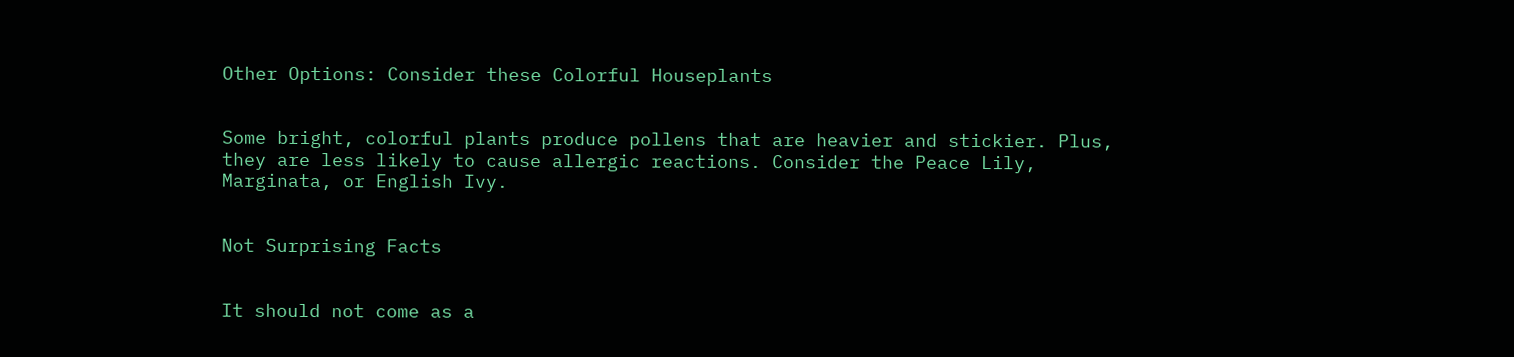Other Options: Consider these Colorful Houseplants


Some bright, colorful plants produce pollens that are heavier and stickier. Plus, they are less likely to cause allergic reactions. Consider the Peace Lily, Marginata, or English Ivy.


Not Surprising Facts


It should not come as a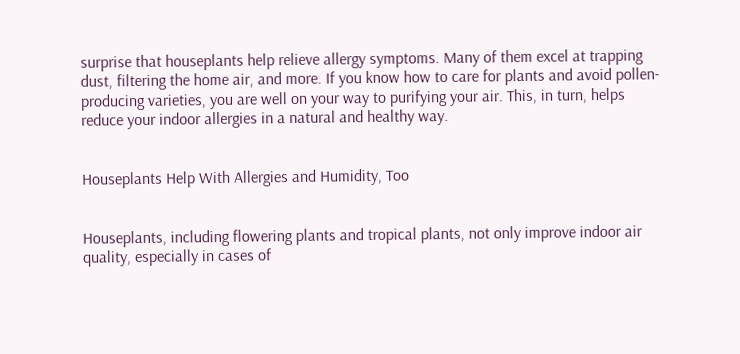surprise that houseplants help relieve allergy symptoms. Many of them excel at trapping dust, filtering the home air, and more. If you know how to care for plants and avoid pollen-producing varieties, you are well on your way to purifying your air. This, in turn, helps reduce your indoor allergies in a natural and healthy way.


Houseplants Help With Allergies and Humidity, Too


Houseplants, including flowering plants and tropical plants, not only improve indoor air quality, especially in cases of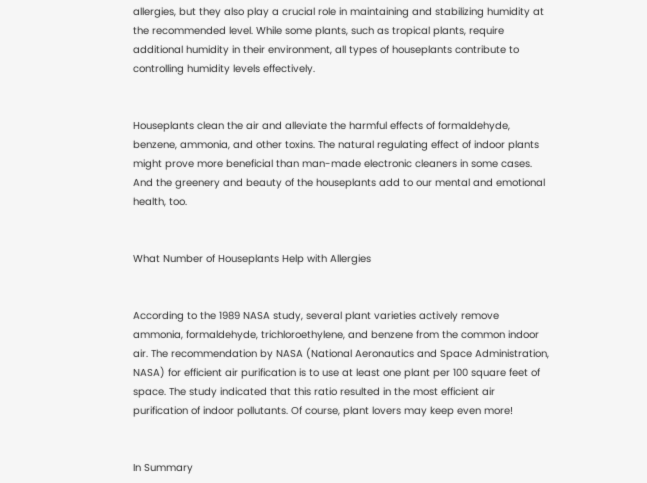allergies, but they also play a crucial role in maintaining and stabilizing humidity at the recommended level. While some plants, such as tropical plants, require additional humidity in their environment, all types of houseplants contribute to controlling humidity levels effectively.


Houseplants clean the air and alleviate the harmful effects of formaldehyde, benzene, ammonia, and other toxins. The natural regulating effect of indoor plants might prove more beneficial than man-made electronic cleaners in some cases. And the greenery and beauty of the houseplants add to our mental and emotional health, too.


What Number of Houseplants Help with Allergies


According to the 1989 NASA study, several plant varieties actively remove ammonia, formaldehyde, trichloroethylene, and benzene from the common indoor air. The recommendation by NASA (National Aeronautics and Space Administration, NASA) for efficient air purification is to use at least one plant per 100 square feet of space. The study indicated that this ratio resulted in the most efficient air purification of indoor pollutants. Of course, plant lovers may keep even more!


In Summary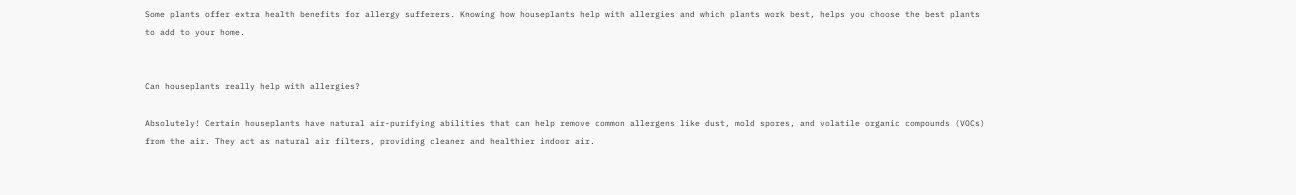Some plants offer extra health benefits for allergy sufferers. Knowing how houseplants help with allergies and which plants work best, helps you choose the best plants to add to your home.


Can houseplants really help with allergies?

Absolutely! Certain houseplants have natural air-purifying abilities that can help remove common allergens like dust, mold spores, and volatile organic compounds (VOCs) from the air. They act as natural air filters, providing cleaner and healthier indoor air.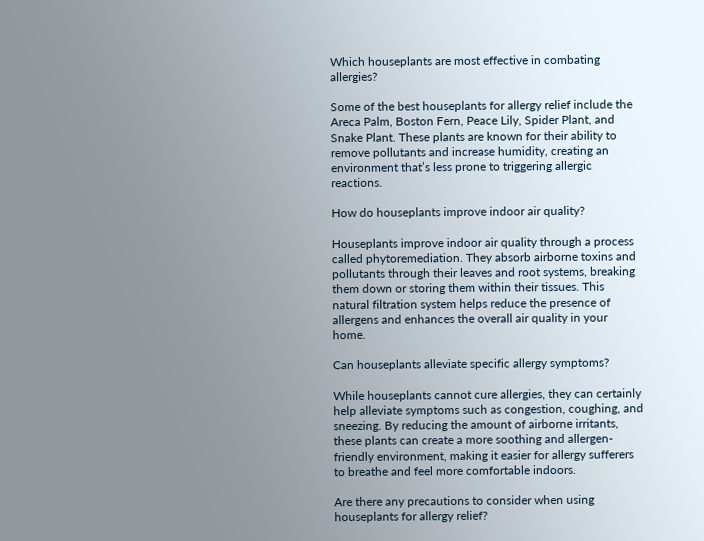Which houseplants are most effective in combating allergies?

Some of the best houseplants for allergy relief include the Areca Palm, Boston Fern, Peace Lily, Spider Plant, and Snake Plant. These plants are known for their ability to remove pollutants and increase humidity, creating an environment that’s less prone to triggering allergic reactions.

How do houseplants improve indoor air quality?

Houseplants improve indoor air quality through a process called phytoremediation. They absorb airborne toxins and pollutants through their leaves and root systems, breaking them down or storing them within their tissues. This natural filtration system helps reduce the presence of allergens and enhances the overall air quality in your home.

Can houseplants alleviate specific allergy symptoms?

While houseplants cannot cure allergies, they can certainly help alleviate symptoms such as congestion, coughing, and sneezing. By reducing the amount of airborne irritants, these plants can create a more soothing and allergen-friendly environment, making it easier for allergy sufferers to breathe and feel more comfortable indoors.

Are there any precautions to consider when using houseplants for allergy relief?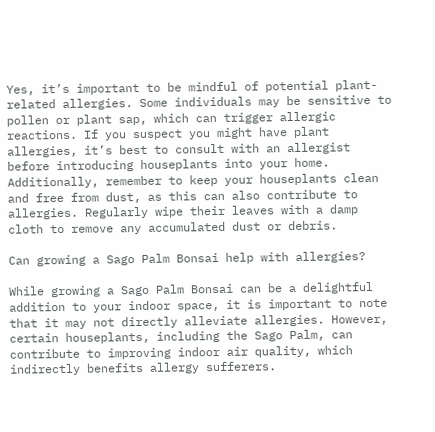Yes, it’s important to be mindful of potential plant-related allergies. Some individuals may be sensitive to pollen or plant sap, which can trigger allergic reactions. If you suspect you might have plant allergies, it’s best to consult with an allergist before introducing houseplants into your home. Additionally, remember to keep your houseplants clean and free from dust, as this can also contribute to allergies. Regularly wipe their leaves with a damp cloth to remove any accumulated dust or debris.

Can growing a Sago Palm Bonsai help with allergies?

While growing a Sago Palm Bonsai can be a delightful addition to your indoor space, it is important to note that it may not directly alleviate allergies. However, certain houseplants, including the Sago Palm, can contribute to improving indoor air quality, which indirectly benefits allergy sufferers.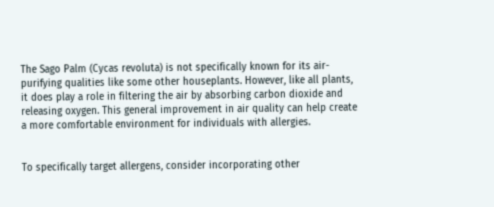The Sago Palm (Cycas revoluta) is not specifically known for its air-purifying qualities like some other houseplants. However, like all plants, it does play a role in filtering the air by absorbing carbon dioxide and releasing oxygen. This general improvement in air quality can help create a more comfortable environment for individuals with allergies.


To specifically target allergens, consider incorporating other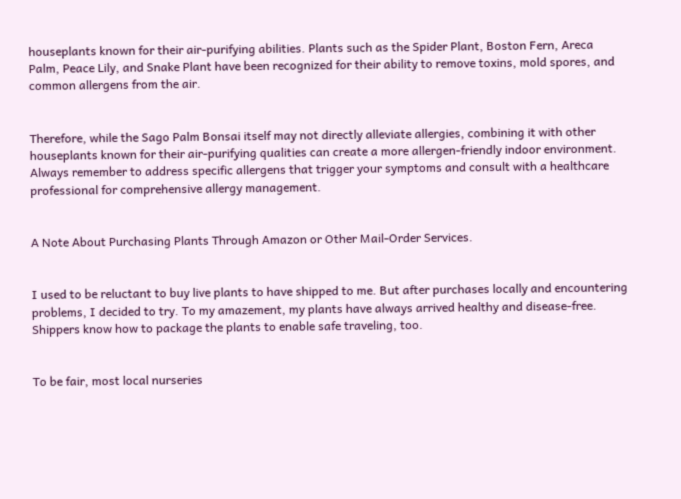houseplants known for their air-purifying abilities. Plants such as the Spider Plant, Boston Fern, Areca Palm, Peace Lily, and Snake Plant have been recognized for their ability to remove toxins, mold spores, and common allergens from the air.


Therefore, while the Sago Palm Bonsai itself may not directly alleviate allergies, combining it with other houseplants known for their air-purifying qualities can create a more allergen-friendly indoor environment. Always remember to address specific allergens that trigger your symptoms and consult with a healthcare professional for comprehensive allergy management.


A Note About Purchasing Plants Through Amazon or Other Mail-Order Services.


I used to be reluctant to buy live plants to have shipped to me. But after purchases locally and encountering problems, I decided to try. To my amazement, my plants have always arrived healthy and disease-free. Shippers know how to package the plants to enable safe traveling, too.


To be fair, most local nurseries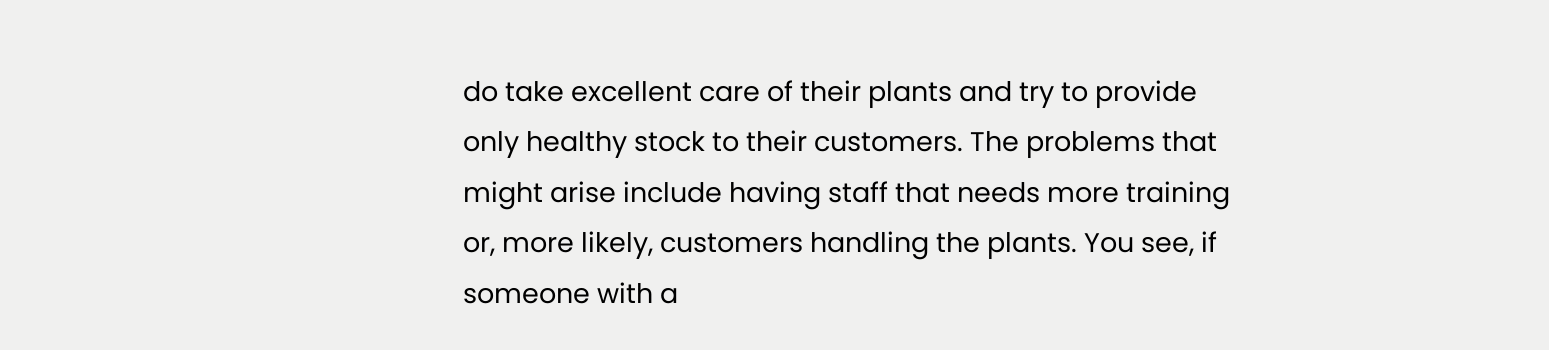do take excellent care of their plants and try to provide only healthy stock to their customers. The problems that might arise include having staff that needs more training or, more likely, customers handling the plants. You see, if someone with a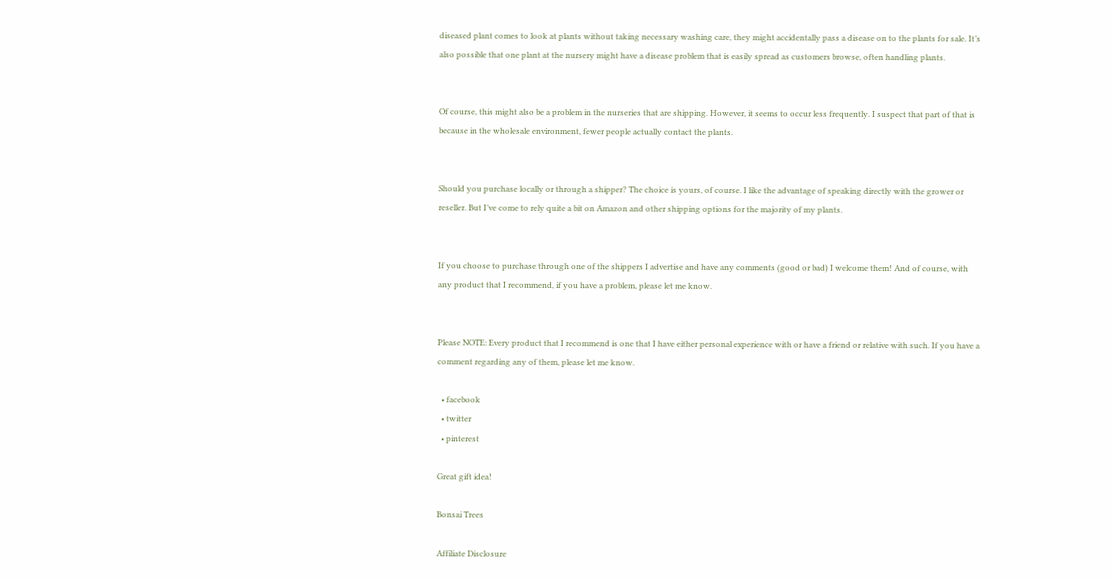diseased plant comes to look at plants without taking necessary washing care, they might accidentally pass a disease on to the plants for sale. It’s also possible that one plant at the nursery might have a disease problem that is easily spread as customers browse, often handling plants.


Of course, this might also be a problem in the nurseries that are shipping. However, it seems to occur less frequently. I suspect that part of that is because in the wholesale environment, fewer people actually contact the plants.


Should you purchase locally or through a shipper? The choice is yours, of course. I like the advantage of speaking directly with the grower or reseller. But I’ve come to rely quite a bit on Amazon and other shipping options for the majority of my plants.


If you choose to purchase through one of the shippers I advertise and have any comments (good or bad) I welcome them! And of course, with any product that I recommend, if you have a problem, please let me know.


Please NOTE: Every product that I recommend is one that I have either personal experience with or have a friend or relative with such. If you have a comment regarding any of them, please let me know.

  • facebook
  • twitter
  • pinterest

Great gift idea!

Bonsai Trees

Affiliate Disclosure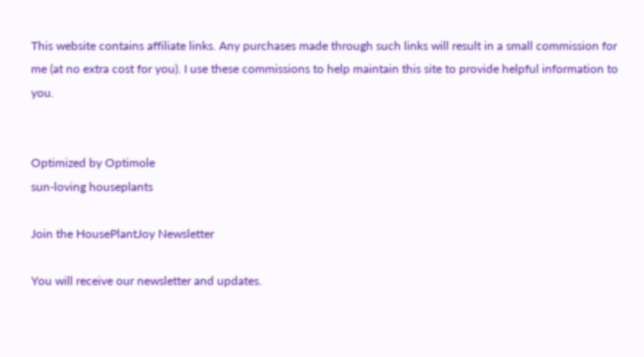This website contains affiliate links. Any purchases made through such links will result in a small commission for me (at no extra cost for you). I use these commissions to help maintain this site to provide helpful information to you.


Optimized by Optimole
sun-loving houseplants

Join the HousePlantJoy Newsletter

You will receive our newsletter and updates.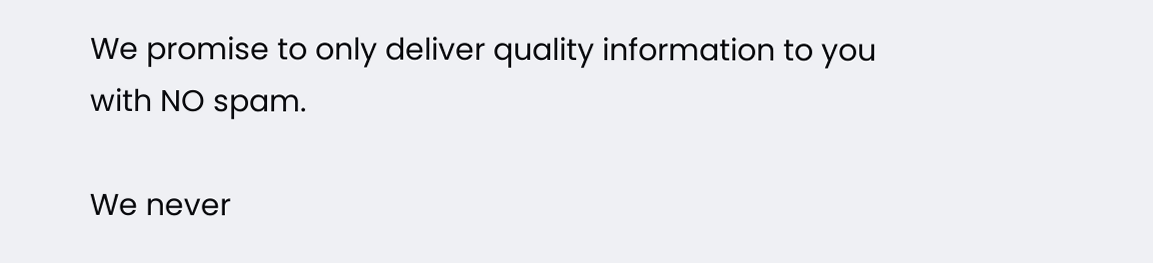We promise to only deliver quality information to you with NO spam.

We never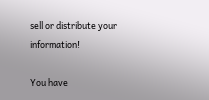sell or distribute your information!

You have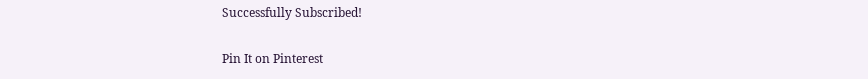Successfully Subscribed!

Pin It on Pinterest